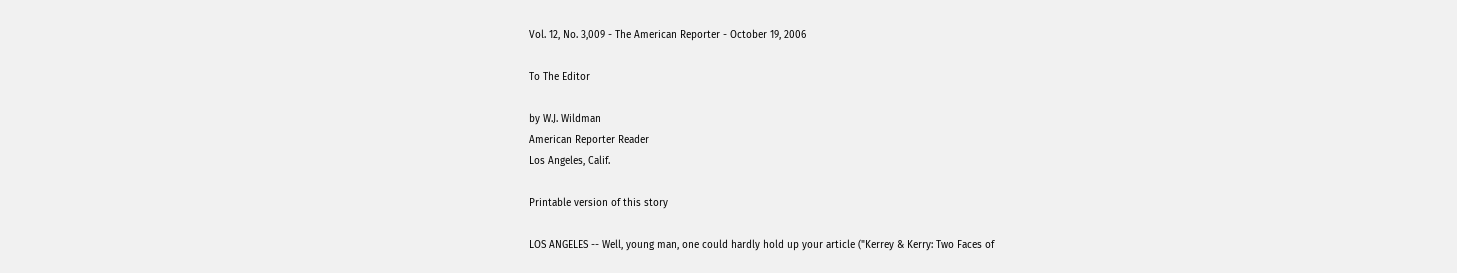Vol. 12, No. 3,009 - The American Reporter - October 19, 2006

To The Editor

by W.J. Wildman
American Reporter Reader
Los Angeles, Calif.

Printable version of this story

LOS ANGELES -- Well, young man, one could hardly hold up your article ("Kerrey & Kerry: Two Faces of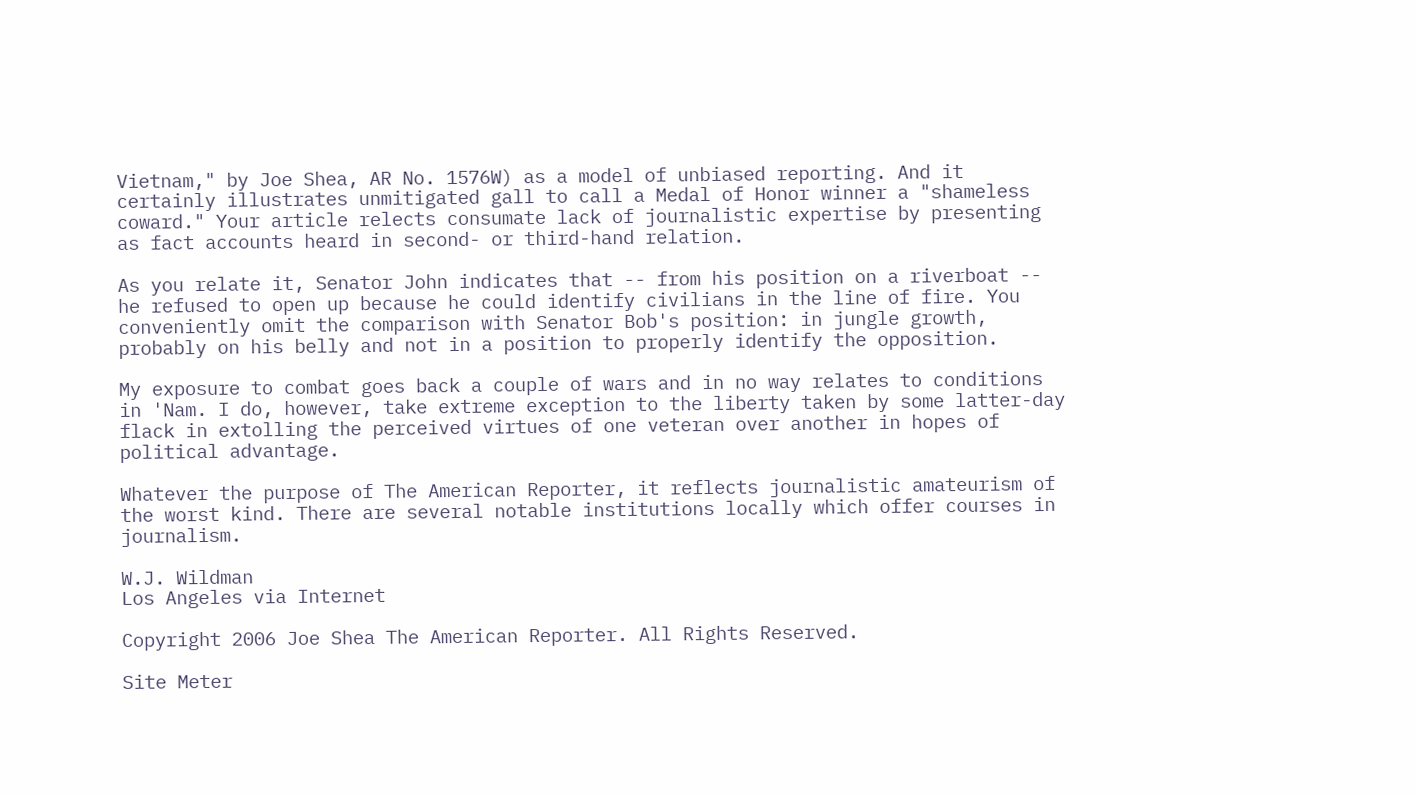Vietnam," by Joe Shea, AR No. 1576W) as a model of unbiased reporting. And it certainly illustrates unmitigated gall to call a Medal of Honor winner a "shameless coward." Your article relects consumate lack of journalistic expertise by presenting as fact accounts heard in second- or third-hand relation.

As you relate it, Senator John indicates that -- from his position on a riverboat -- he refused to open up because he could identify civilians in the line of fire. You conveniently omit the comparison with Senator Bob's position: in jungle growth, probably on his belly and not in a position to properly identify the opposition.

My exposure to combat goes back a couple of wars and in no way relates to conditions in 'Nam. I do, however, take extreme exception to the liberty taken by some latter-day flack in extolling the perceived virtues of one veteran over another in hopes of political advantage.

Whatever the purpose of The American Reporter, it reflects journalistic amateurism of the worst kind. There are several notable institutions locally which offer courses in journalism.

W.J. Wildman
Los Angeles via Internet

Copyright 2006 Joe Shea The American Reporter. All Rights Reserved.

Site Meter